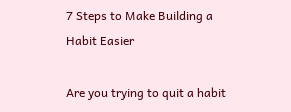7 Steps to Make Building a Habit Easier

Are you trying to quit a habit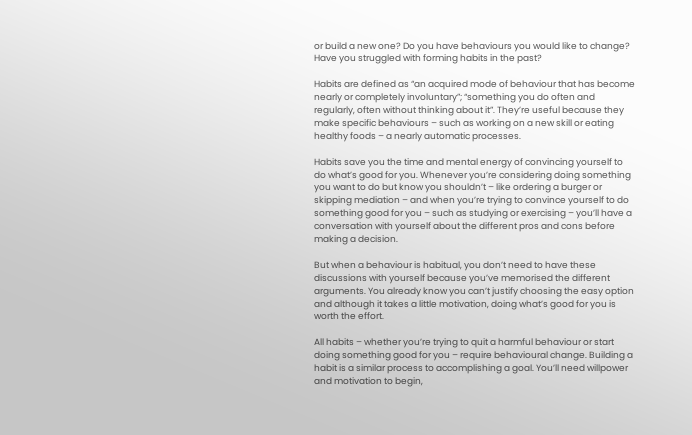or build a new one? Do you have behaviours you would like to change? Have you struggled with forming habits in the past?

Habits are defined as “an acquired mode of behaviour that has become nearly or completely involuntary”; “something you do often and regularly, often without thinking about it”. They’re useful because they make specific behaviours – such as working on a new skill or eating healthy foods – a nearly automatic processes.

Habits save you the time and mental energy of convincing yourself to do what’s good for you. Whenever you’re considering doing something you want to do but know you shouldn’t – like ordering a burger or skipping mediation – and when you’re trying to convince yourself to do something good for you – such as studying or exercising – you’ll have a conversation with yourself about the different pros and cons before making a decision.

But when a behaviour is habitual, you don’t need to have these discussions with yourself because you’ve memorised the different arguments. You already know you can’t justify choosing the easy option and although it takes a little motivation, doing what’s good for you is worth the effort.

All habits – whether you’re trying to quit a harmful behaviour or start doing something good for you – require behavioural change. Building a habit is a similar process to accomplishing a goal. You’ll need willpower and motivation to begin,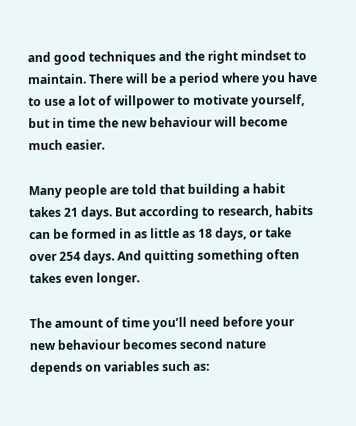and good techniques and the right mindset to maintain. There will be a period where you have to use a lot of willpower to motivate yourself, but in time the new behaviour will become much easier.

Many people are told that building a habit takes 21 days. But according to research, habits can be formed in as little as 18 days, or take over 254 days. And quitting something often takes even longer.

The amount of time you’ll need before your new behaviour becomes second nature depends on variables such as: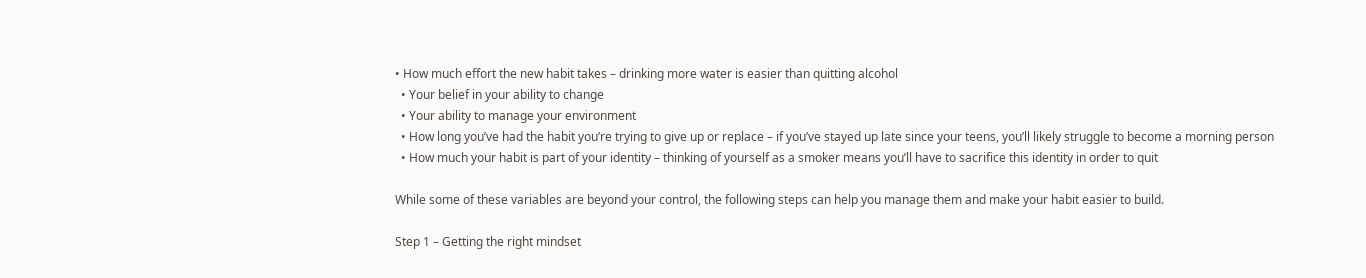• How much effort the new habit takes – drinking more water is easier than quitting alcohol
  • Your belief in your ability to change
  • Your ability to manage your environment
  • How long you’ve had the habit you’re trying to give up or replace – if you’ve stayed up late since your teens, you’ll likely struggle to become a morning person
  • How much your habit is part of your identity – thinking of yourself as a smoker means you’ll have to sacrifice this identity in order to quit

While some of these variables are beyond your control, the following steps can help you manage them and make your habit easier to build.

Step 1 – Getting the right mindset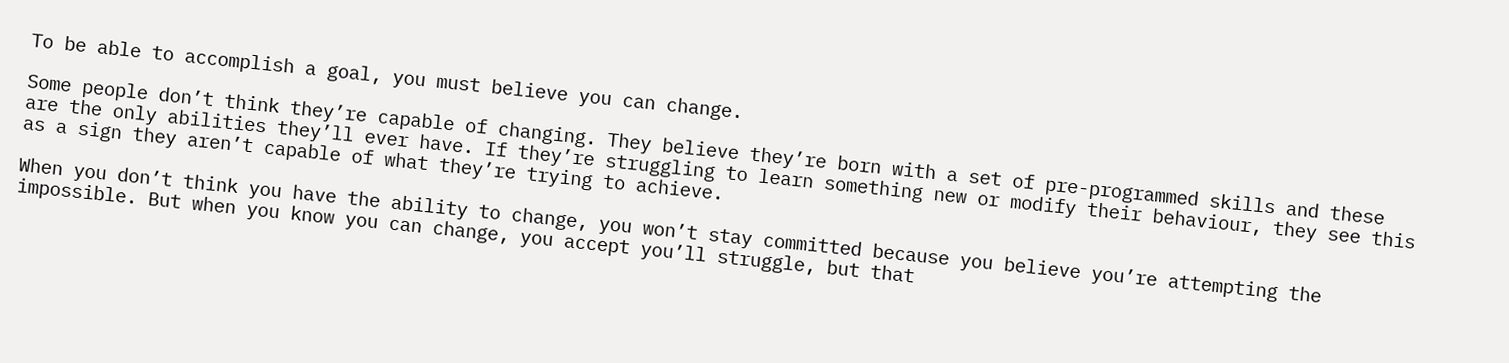To be able to accomplish a goal, you must believe you can change.

Some people don’t think they’re capable of changing. They believe they’re born with a set of pre-programmed skills and these are the only abilities they’ll ever have. If they’re struggling to learn something new or modify their behaviour, they see this as a sign they aren’t capable of what they’re trying to achieve.

When you don’t think you have the ability to change, you won’t stay committed because you believe you’re attempting the impossible. But when you know you can change, you accept you’ll struggle, but that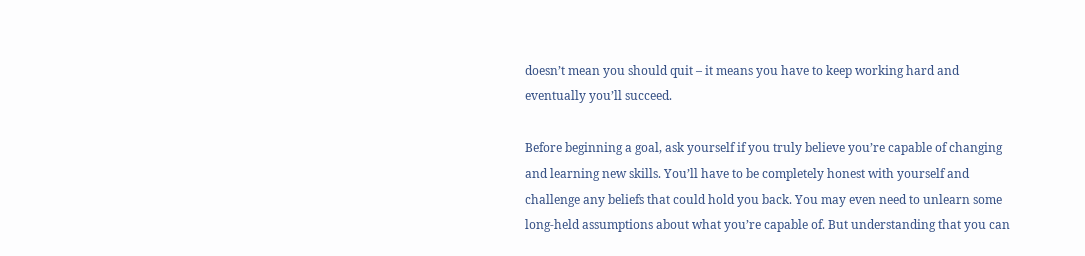doesn’t mean you should quit – it means you have to keep working hard and eventually you’ll succeed.

Before beginning a goal, ask yourself if you truly believe you’re capable of changing and learning new skills. You’ll have to be completely honest with yourself and challenge any beliefs that could hold you back. You may even need to unlearn some long-held assumptions about what you’re capable of. But understanding that you can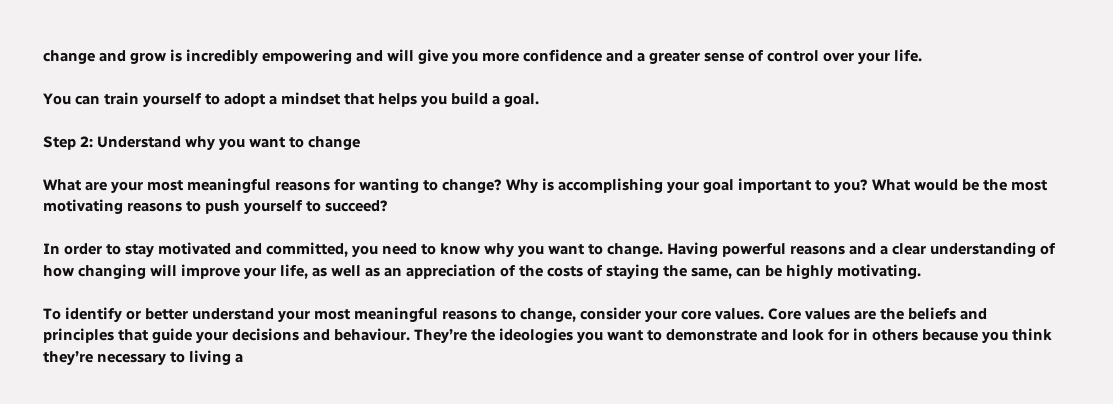change and grow is incredibly empowering and will give you more confidence and a greater sense of control over your life.

You can train yourself to adopt a mindset that helps you build a goal.

Step 2: Understand why you want to change

What are your most meaningful reasons for wanting to change? Why is accomplishing your goal important to you? What would be the most motivating reasons to push yourself to succeed?

In order to stay motivated and committed, you need to know why you want to change. Having powerful reasons and a clear understanding of how changing will improve your life, as well as an appreciation of the costs of staying the same, can be highly motivating.

To identify or better understand your most meaningful reasons to change, consider your core values. Core values are the beliefs and principles that guide your decisions and behaviour. They’re the ideologies you want to demonstrate and look for in others because you think they’re necessary to living a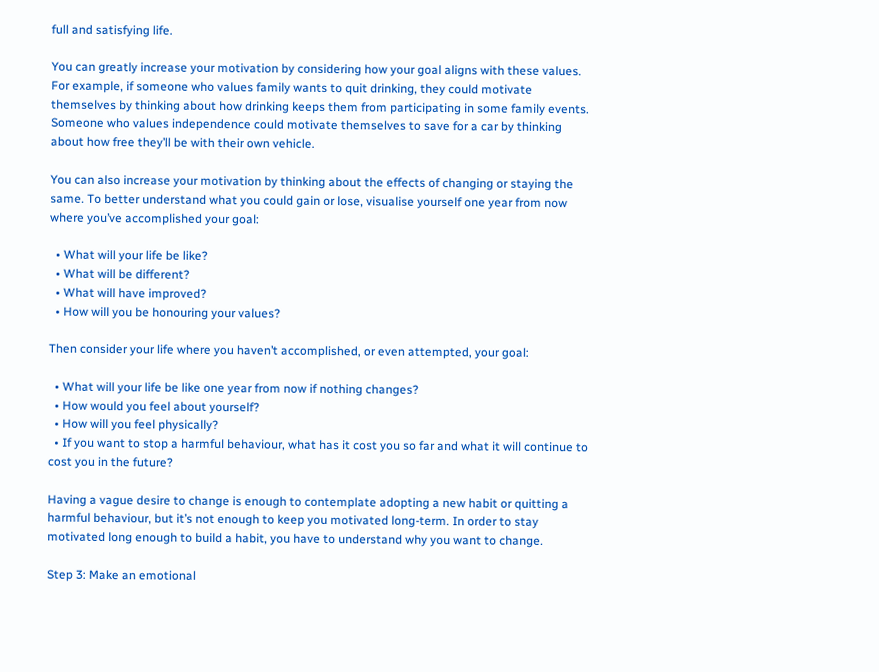full and satisfying life.

You can greatly increase your motivation by considering how your goal aligns with these values. For example, if someone who values family wants to quit drinking, they could motivate themselves by thinking about how drinking keeps them from participating in some family events. Someone who values independence could motivate themselves to save for a car by thinking about how free they’ll be with their own vehicle.

You can also increase your motivation by thinking about the effects of changing or staying the same. To better understand what you could gain or lose, visualise yourself one year from now where you’ve accomplished your goal:

  • What will your life be like?
  • What will be different?
  • What will have improved?
  • How will you be honouring your values?

Then consider your life where you haven’t accomplished, or even attempted, your goal:

  • What will your life be like one year from now if nothing changes?
  • How would you feel about yourself?
  • How will you feel physically?
  • If you want to stop a harmful behaviour, what has it cost you so far and what it will continue to cost you in the future?

Having a vague desire to change is enough to contemplate adopting a new habit or quitting a harmful behaviour, but it’s not enough to keep you motivated long-term. In order to stay motivated long enough to build a habit, you have to understand why you want to change.

Step 3: Make an emotional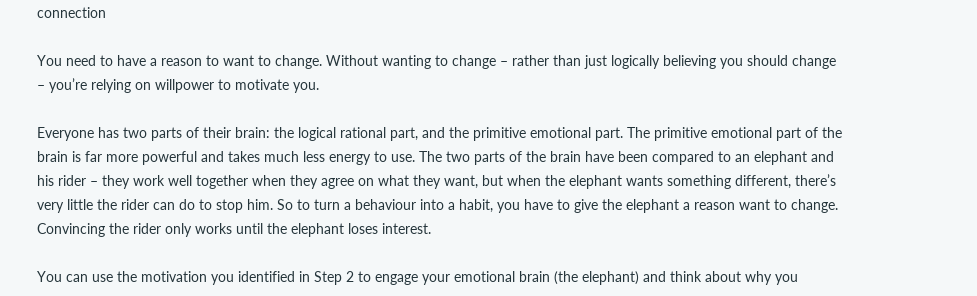connection

You need to have a reason to want to change. Without wanting to change – rather than just logically believing you should change – you’re relying on willpower to motivate you.

Everyone has two parts of their brain: the logical rational part, and the primitive emotional part. The primitive emotional part of the brain is far more powerful and takes much less energy to use. The two parts of the brain have been compared to an elephant and his rider – they work well together when they agree on what they want, but when the elephant wants something different, there’s very little the rider can do to stop him. So to turn a behaviour into a habit, you have to give the elephant a reason want to change. Convincing the rider only works until the elephant loses interest.

You can use the motivation you identified in Step 2 to engage your emotional brain (the elephant) and think about why you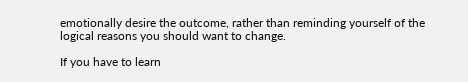emotionally desire the outcome, rather than reminding yourself of the logical reasons you should want to change.

If you have to learn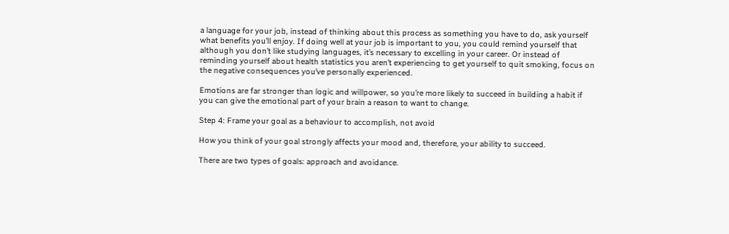a language for your job, instead of thinking about this process as something you have to do, ask yourself what benefits you’ll enjoy. If doing well at your job is important to you, you could remind yourself that although you don’t like studying languages, it’s necessary to excelling in your career. Or instead of reminding yourself about health statistics you aren’t experiencing to get yourself to quit smoking, focus on the negative consequences you’ve personally experienced.

Emotions are far stronger than logic and willpower, so you’re more likely to succeed in building a habit if you can give the emotional part of your brain a reason to want to change.

Step 4: Frame your goal as a behaviour to accomplish, not avoid

How you think of your goal strongly affects your mood and, therefore, your ability to succeed.

There are two types of goals: approach and avoidance.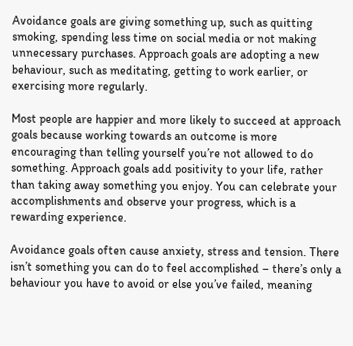Avoidance goals are giving something up, such as quitting smoking, spending less time on social media or not making unnecessary purchases. Approach goals are adopting a new behaviour, such as meditating, getting to work earlier, or exercising more regularly.

Most people are happier and more likely to succeed at approach goals because working towards an outcome is more encouraging than telling yourself you’re not allowed to do something. Approach goals add positivity to your life, rather than taking away something you enjoy. You can celebrate your accomplishments and observe your progress, which is a rewarding experience.

Avoidance goals often cause anxiety, stress and tension. There isn’t something you can do to feel accomplished – there’s only a behaviour you have to avoid or else you’ve failed, meaning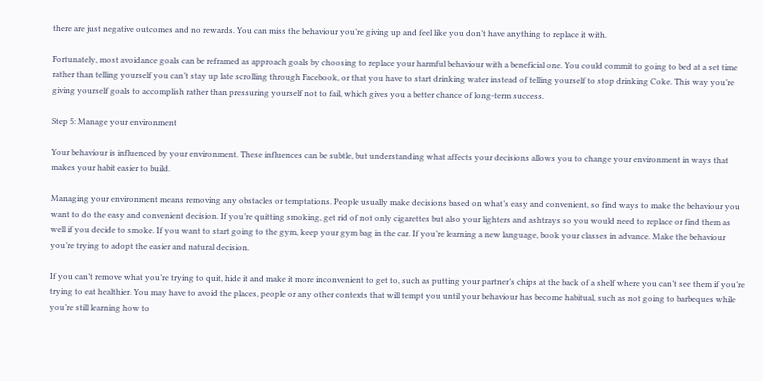there are just negative outcomes and no rewards. You can miss the behaviour you’re giving up and feel like you don’t have anything to replace it with.

Fortunately, most avoidance goals can be reframed as approach goals by choosing to replace your harmful behaviour with a beneficial one. You could commit to going to bed at a set time rather than telling yourself you can’t stay up late scrolling through Facebook, or that you have to start drinking water instead of telling yourself to stop drinking Coke. This way you’re giving yourself goals to accomplish rather than pressuring yourself not to fail, which gives you a better chance of long-term success.

Step 5: Manage your environment

Your behaviour is influenced by your environment. These influences can be subtle, but understanding what affects your decisions allows you to change your environment in ways that makes your habit easier to build.

Managing your environment means removing any obstacles or temptations. People usually make decisions based on what’s easy and convenient, so find ways to make the behaviour you want to do the easy and convenient decision. If you’re quitting smoking, get rid of not only cigarettes but also your lighters and ashtrays so you would need to replace or find them as well if you decide to smoke. If you want to start going to the gym, keep your gym bag in the car. If you’re learning a new language, book your classes in advance. Make the behaviour you’re trying to adopt the easier and natural decision.

If you can’t remove what you’re trying to quit, hide it and make it more inconvenient to get to, such as putting your partner’s chips at the back of a shelf where you can’t see them if you’re trying to eat healthier. You may have to avoid the places, people or any other contexts that will tempt you until your behaviour has become habitual, such as not going to barbeques while you’re still learning how to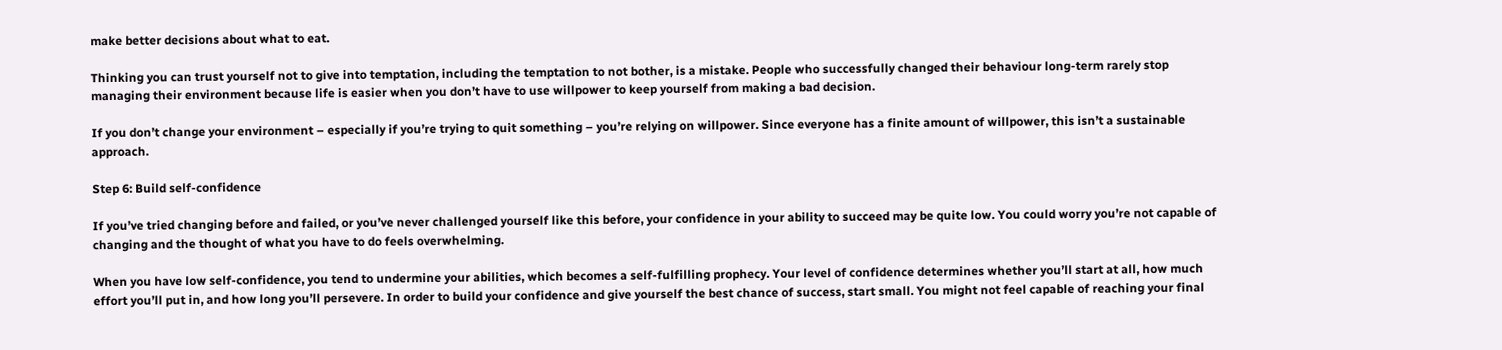make better decisions about what to eat.

Thinking you can trust yourself not to give into temptation, including the temptation to not bother, is a mistake. People who successfully changed their behaviour long-term rarely stop managing their environment because life is easier when you don’t have to use willpower to keep yourself from making a bad decision.

If you don’t change your environment – especially if you’re trying to quit something – you’re relying on willpower. Since everyone has a finite amount of willpower, this isn’t a sustainable approach.

Step 6: Build self-confidence

If you’ve tried changing before and failed, or you’ve never challenged yourself like this before, your confidence in your ability to succeed may be quite low. You could worry you’re not capable of changing and the thought of what you have to do feels overwhelming.

When you have low self-confidence, you tend to undermine your abilities, which becomes a self-fulfilling prophecy. Your level of confidence determines whether you’ll start at all, how much effort you’ll put in, and how long you’ll persevere. In order to build your confidence and give yourself the best chance of success, start small. You might not feel capable of reaching your final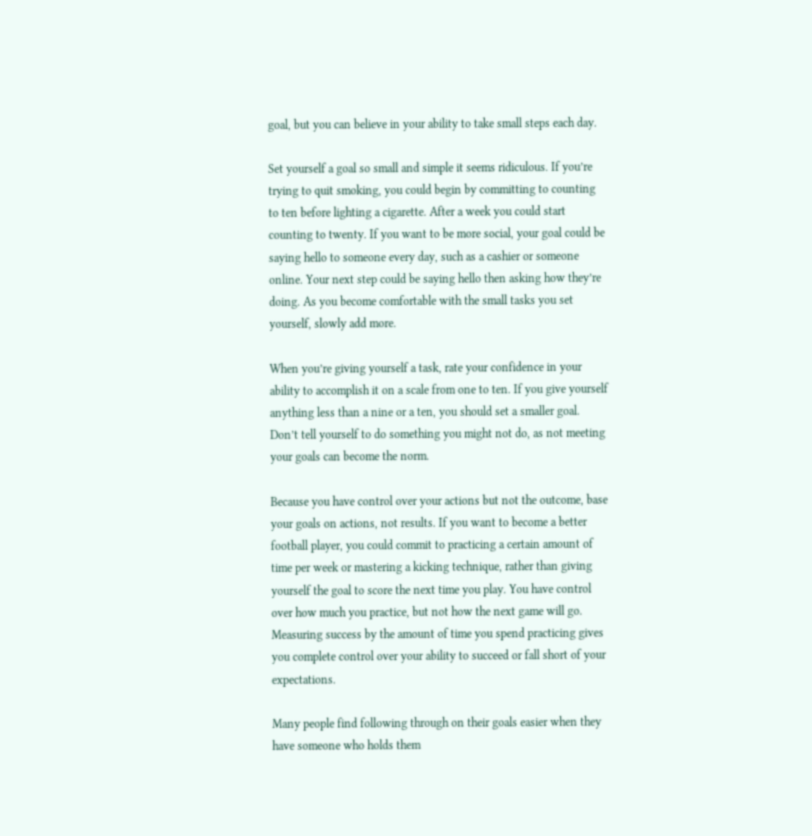goal, but you can believe in your ability to take small steps each day.

Set yourself a goal so small and simple it seems ridiculous. If you’re trying to quit smoking, you could begin by committing to counting to ten before lighting a cigarette. After a week you could start counting to twenty. If you want to be more social, your goal could be saying hello to someone every day, such as a cashier or someone online. Your next step could be saying hello then asking how they’re doing. As you become comfortable with the small tasks you set yourself, slowly add more.

When you’re giving yourself a task, rate your confidence in your ability to accomplish it on a scale from one to ten. If you give yourself anything less than a nine or a ten, you should set a smaller goal. Don’t tell yourself to do something you might not do, as not meeting your goals can become the norm.

Because you have control over your actions but not the outcome, base your goals on actions, not results. If you want to become a better football player, you could commit to practicing a certain amount of time per week or mastering a kicking technique, rather than giving yourself the goal to score the next time you play. You have control over how much you practice, but not how the next game will go. Measuring success by the amount of time you spend practicing gives you complete control over your ability to succeed or fall short of your expectations.

Many people find following through on their goals easier when they have someone who holds them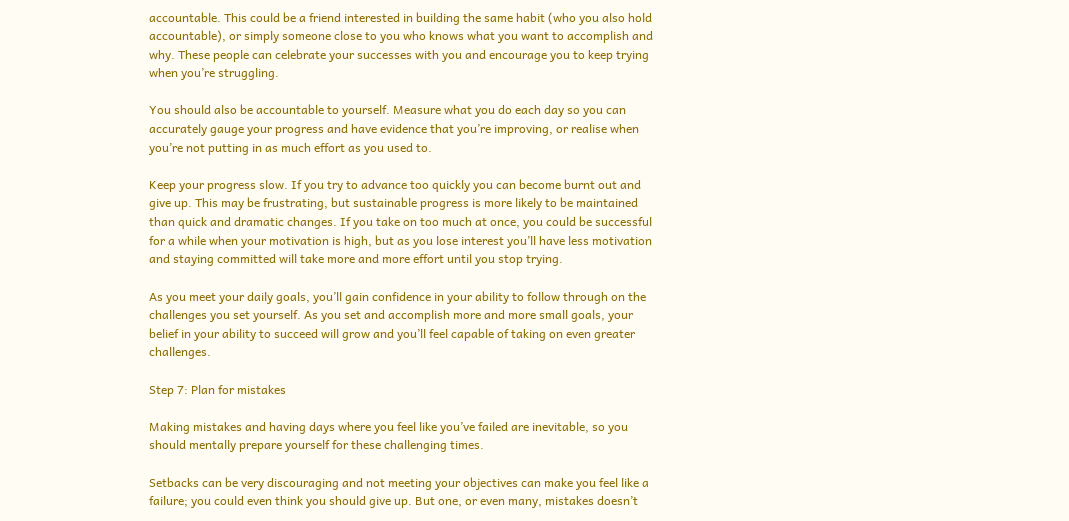accountable. This could be a friend interested in building the same habit (who you also hold accountable), or simply someone close to you who knows what you want to accomplish and why. These people can celebrate your successes with you and encourage you to keep trying when you’re struggling.

You should also be accountable to yourself. Measure what you do each day so you can accurately gauge your progress and have evidence that you’re improving, or realise when you’re not putting in as much effort as you used to.

Keep your progress slow. If you try to advance too quickly you can become burnt out and give up. This may be frustrating, but sustainable progress is more likely to be maintained than quick and dramatic changes. If you take on too much at once, you could be successful for a while when your motivation is high, but as you lose interest you’ll have less motivation and staying committed will take more and more effort until you stop trying.

As you meet your daily goals, you’ll gain confidence in your ability to follow through on the challenges you set yourself. As you set and accomplish more and more small goals, your belief in your ability to succeed will grow and you’ll feel capable of taking on even greater challenges.

Step 7: Plan for mistakes

Making mistakes and having days where you feel like you’ve failed are inevitable, so you should mentally prepare yourself for these challenging times.

Setbacks can be very discouraging and not meeting your objectives can make you feel like a failure; you could even think you should give up. But one, or even many, mistakes doesn’t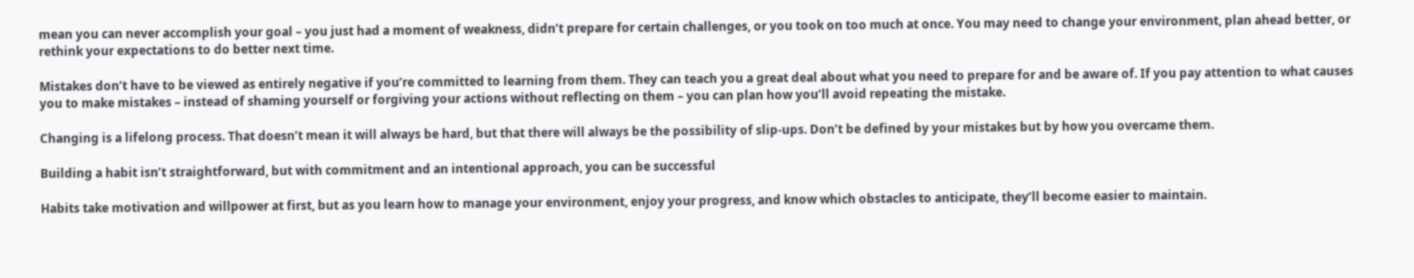mean you can never accomplish your goal – you just had a moment of weakness, didn’t prepare for certain challenges, or you took on too much at once. You may need to change your environment, plan ahead better, or rethink your expectations to do better next time.

Mistakes don’t have to be viewed as entirely negative if you’re committed to learning from them. They can teach you a great deal about what you need to prepare for and be aware of. If you pay attention to what causes you to make mistakes – instead of shaming yourself or forgiving your actions without reflecting on them – you can plan how you’ll avoid repeating the mistake.

Changing is a lifelong process. That doesn’t mean it will always be hard, but that there will always be the possibility of slip-ups. Don’t be defined by your mistakes but by how you overcame them.

Building a habit isn’t straightforward, but with commitment and an intentional approach, you can be successful

Habits take motivation and willpower at first, but as you learn how to manage your environment, enjoy your progress, and know which obstacles to anticipate, they’ll become easier to maintain.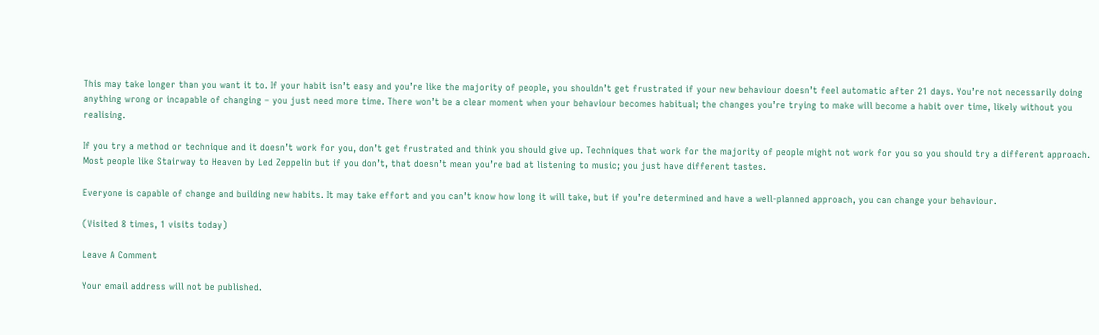This may take longer than you want it to. If your habit isn’t easy and you’re like the majority of people, you shouldn’t get frustrated if your new behaviour doesn’t feel automatic after 21 days. You’re not necessarily doing anything wrong or incapable of changing – you just need more time. There won’t be a clear moment when your behaviour becomes habitual; the changes you’re trying to make will become a habit over time, likely without you realising.

If you try a method or technique and it doesn’t work for you, don’t get frustrated and think you should give up. Techniques that work for the majority of people might not work for you so you should try a different approach. Most people like Stairway to Heaven by Led Zeppelin but if you don’t, that doesn’t mean you’re bad at listening to music; you just have different tastes.

Everyone is capable of change and building new habits. It may take effort and you can’t know how long it will take, but if you’re determined and have a well-planned approach, you can change your behaviour.

(Visited 8 times, 1 visits today)

Leave A Comment

Your email address will not be published.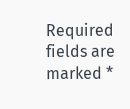Required fields are marked *